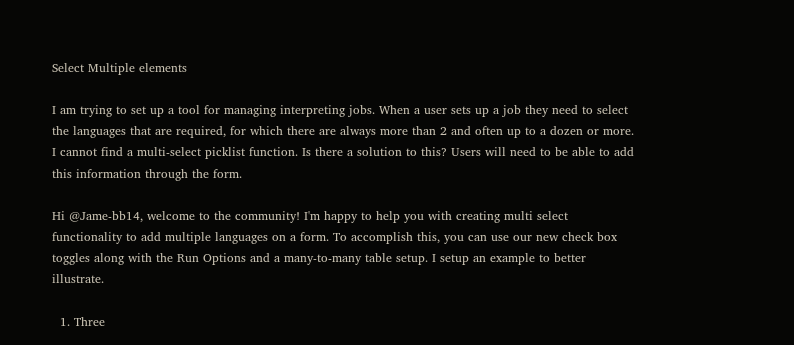Select Multiple elements

I am trying to set up a tool for managing interpreting jobs. When a user sets up a job they need to select the languages that are required, for which there are always more than 2 and often up to a dozen or more. I cannot find a multi-select picklist function. Is there a solution to this? Users will need to be able to add this information through the form.

Hi @Jame-bb14, welcome to the community! I'm happy to help you with creating multi select functionality to add multiple languages on a form. To accomplish this, you can use our new check box toggles along with the Run Options and a many-to-many table setup. I setup an example to better illustrate.

  1. Three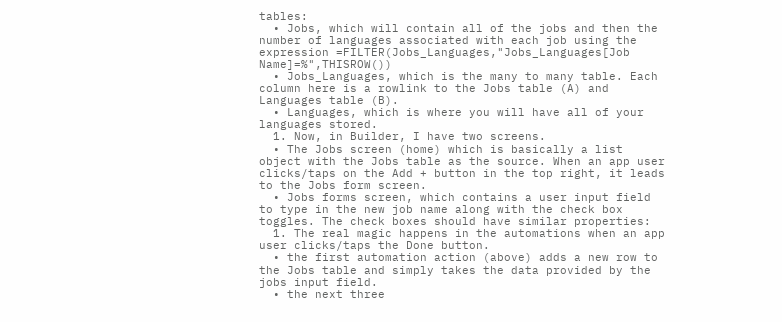tables:
  • Jobs, which will contain all of the jobs and then the number of languages associated with each job using the expression =FILTER(Jobs_Languages,"Jobs_Languages[Job Name]=%",THISROW())
  • Jobs_Languages, which is the many to many table. Each column here is a rowlink to the Jobs table (A) and Languages table (B).
  • Languages, which is where you will have all of your languages stored.
  1. Now, in Builder, I have two screens.
  • The Jobs screen (home) which is basically a list object with the Jobs table as the source. When an app user clicks/taps on the Add + button in the top right, it leads to the Jobs form screen.
  • Jobs forms screen, which contains a user input field to type in the new job name along with the check box toggles. The check boxes should have similar properties:
  1. The real magic happens in the automations when an app user clicks/taps the Done button.
  • the first automation action (above) adds a new row to the Jobs table and simply takes the data provided by the jobs input field.
  • the next three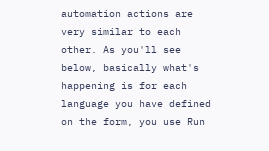automation actions are very similar to each other. As you'll see below, basically what's happening is for each language you have defined on the form, you use Run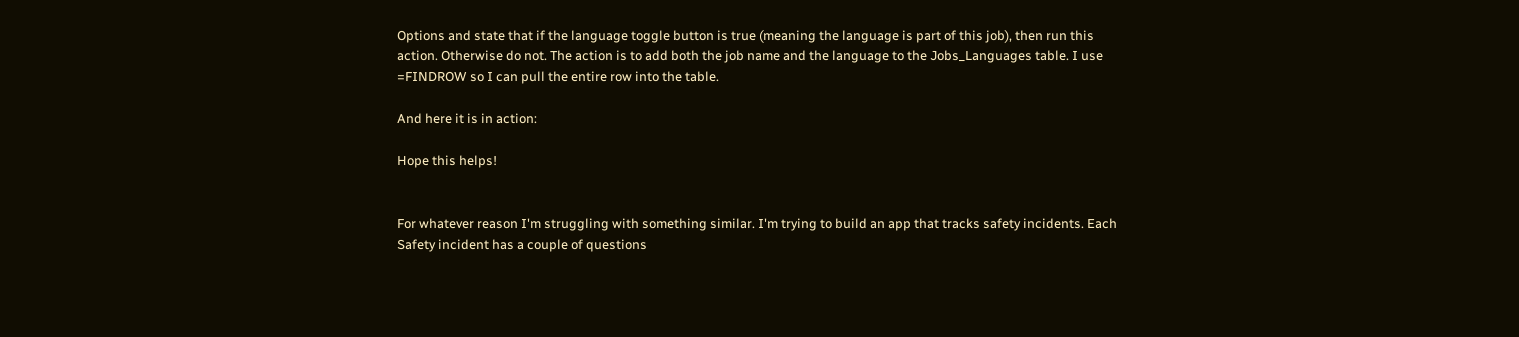Options and state that if the language toggle button is true (meaning the language is part of this job), then run this action. Otherwise do not. The action is to add both the job name and the language to the Jobs_Languages table. I use =FINDROW so I can pull the entire row into the table.

And here it is in action:

Hope this helps!


For whatever reason I'm struggling with something similar. I'm trying to build an app that tracks safety incidents. Each Safety incident has a couple of questions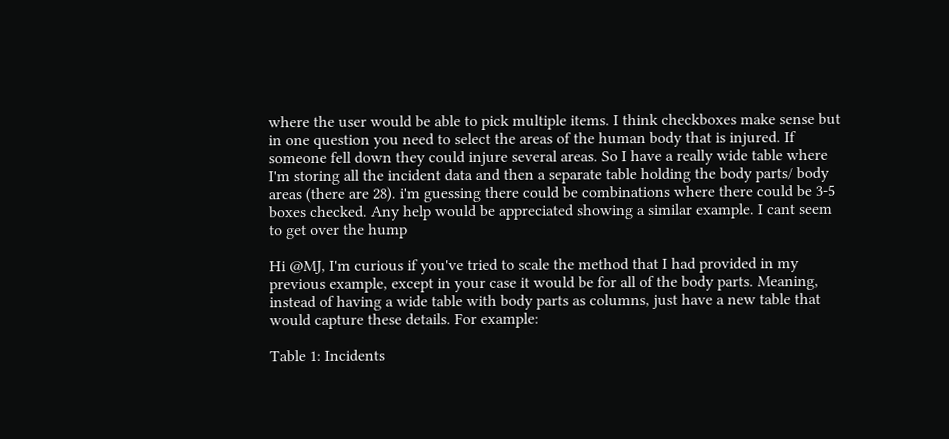where the user would be able to pick multiple items. I think checkboxes make sense but in one question you need to select the areas of the human body that is injured. If someone fell down they could injure several areas. So I have a really wide table where I'm storing all the incident data and then a separate table holding the body parts/ body areas (there are 28). i'm guessing there could be combinations where there could be 3-5 boxes checked. Any help would be appreciated showing a similar example. I cant seem to get over the hump

Hi @MJ, I'm curious if you've tried to scale the method that I had provided in my previous example, except in your case it would be for all of the body parts. Meaning, instead of having a wide table with body parts as columns, just have a new table that would capture these details. For example:

Table 1: Incidents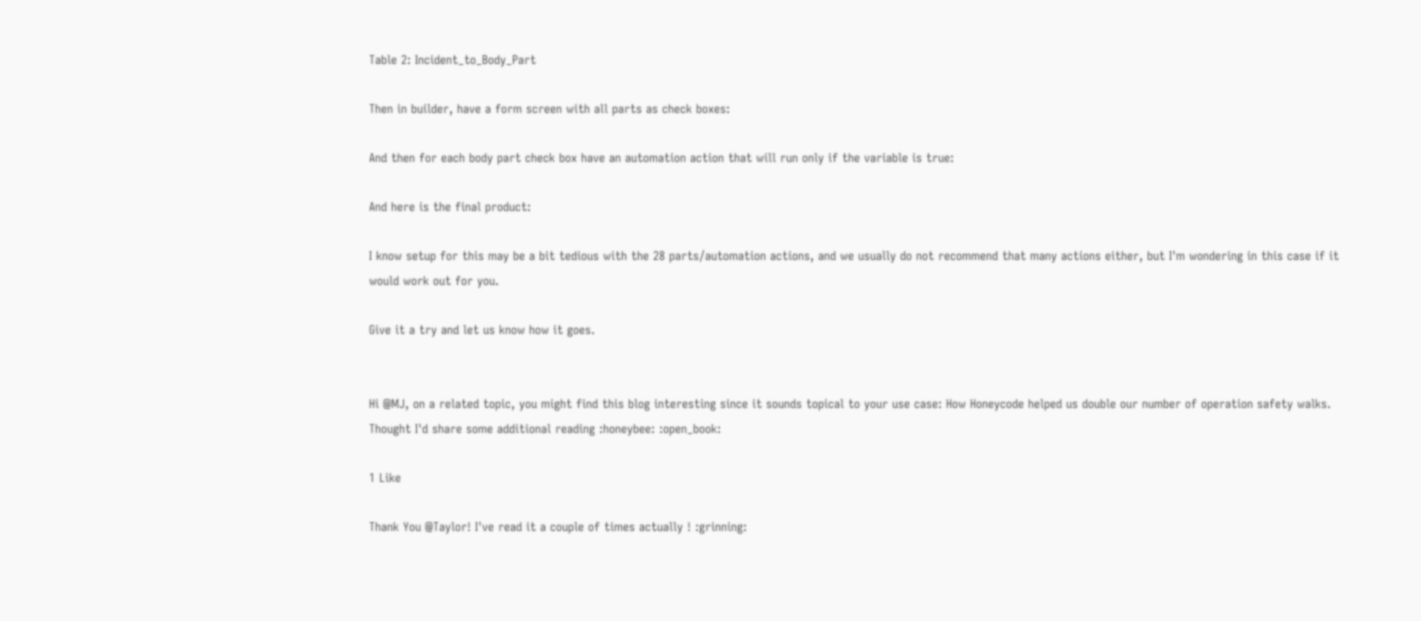Table 2: Incident_to_Body_Part

Then in builder, have a form screen with all parts as check boxes:

And then for each body part check box have an automation action that will run only if the variable is true:

And here is the final product:

I know setup for this may be a bit tedious with the 28 parts/automation actions, and we usually do not recommend that many actions either, but I'm wondering in this case if it would work out for you.

Give it a try and let us know how it goes.


Hi @MJ, on a related topic, you might find this blog interesting since it sounds topical to your use case: How Honeycode helped us double our number of operation safety walks. Thought I'd share some additional reading :honeybee: :open_book:

1 Like

Thank You @Taylor! I've read it a couple of times actually ! :grinning: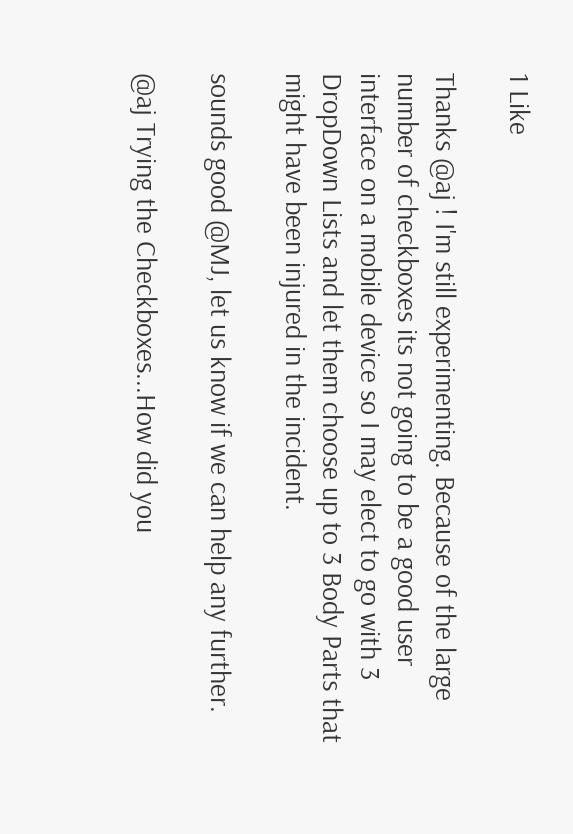1 Like

Thanks @aj ! I'm still experimenting. Because of the large number of checkboxes its not going to be a good user interface on a mobile device so I may elect to go with 3 DropDown Lists and let them choose up to 3 Body Parts that might have been injured in the incident.

sounds good @MJ, let us know if we can help any further.

@aj Trying the Checkboxes...How did you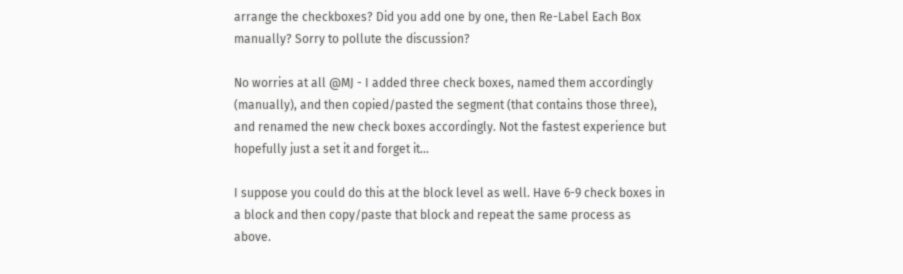arrange the checkboxes? Did you add one by one, then Re-Label Each Box manually? Sorry to pollute the discussion?

No worries at all @MJ - I added three check boxes, named them accordingly (manually), and then copied/pasted the segment (that contains those three), and renamed the new check boxes accordingly. Not the fastest experience but hopefully just a set it and forget it...

I suppose you could do this at the block level as well. Have 6-9 check boxes in a block and then copy/paste that block and repeat the same process as above.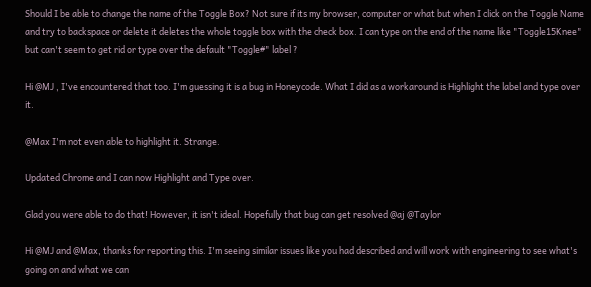Should I be able to change the name of the Toggle Box? Not sure if its my browser, computer or what but when I click on the Toggle Name and try to backspace or delete it deletes the whole toggle box with the check box. I can type on the end of the name like "Toggle15Knee" but can't seem to get rid or type over the default "Toggle#" label ?

Hi @MJ , I've encountered that too. I'm guessing it is a bug in Honeycode. What I did as a workaround is Highlight the label and type over it.

@Max I'm not even able to highlight it. Strange.

Updated Chrome and I can now Highlight and Type over.

Glad you were able to do that! However, it isn't ideal. Hopefully that bug can get resolved @aj @Taylor

Hi @MJ and @Max, thanks for reporting this. I'm seeing similar issues like you had described and will work with engineering to see what's going on and what we can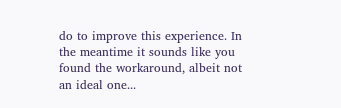do to improve this experience. In the meantime it sounds like you found the workaround, albeit not an ideal one...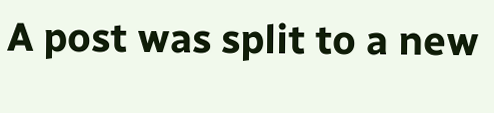A post was split to a new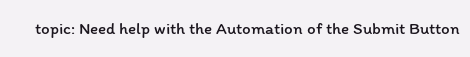topic: Need help with the Automation of the Submit Button